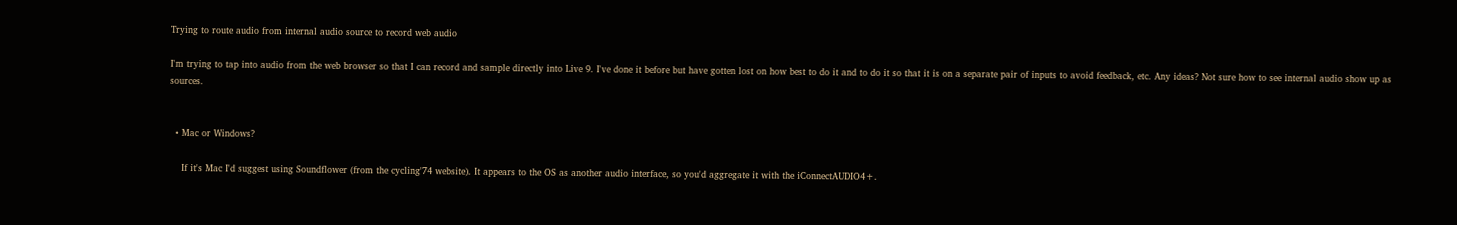Trying to route audio from internal audio source to record web audio

I'm trying to tap into audio from the web browser so that I can record and sample directly into Live 9. I've done it before but have gotten lost on how best to do it and to do it so that it is on a separate pair of inputs to avoid feedback, etc. Any ideas? Not sure how to see internal audio show up as sources.


  • Mac or Windows?

    If it's Mac I'd suggest using Soundflower (from the cycling'74 website). It appears to the OS as another audio interface, so you'd aggregate it with the iConnectAUDIO4+.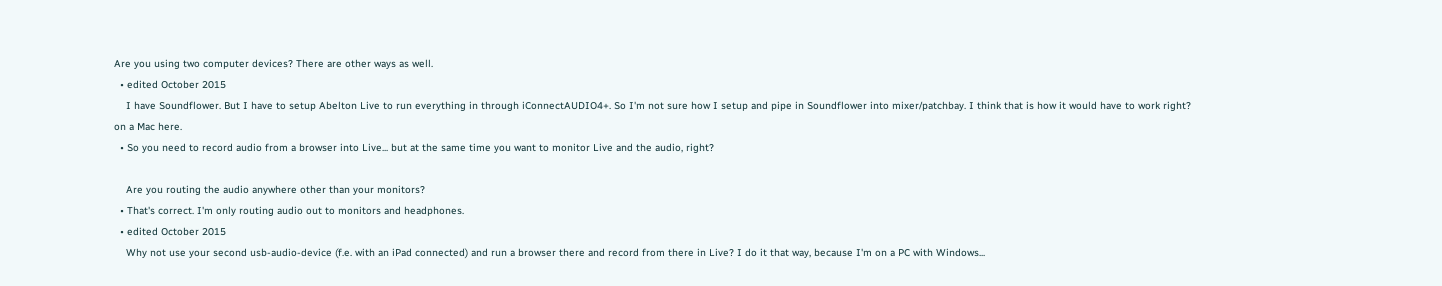Are you using two computer devices? There are other ways as well.
  • edited October 2015
    I have Soundflower. But I have to setup Abelton Live to run everything in through iConnectAUDIO4+. So I'm not sure how I setup and pipe in Soundflower into mixer/patchbay. I think that is how it would have to work right? on a Mac here.
  • So you need to record audio from a browser into Live... but at the same time you want to monitor Live and the audio, right?

    Are you routing the audio anywhere other than your monitors?
  • That's correct. I'm only routing audio out to monitors and headphones.
  • edited October 2015
    Why not use your second usb-audio-device (f.e. with an iPad connected) and run a browser there and record from there in Live? I do it that way, because I'm on a PC with Windows...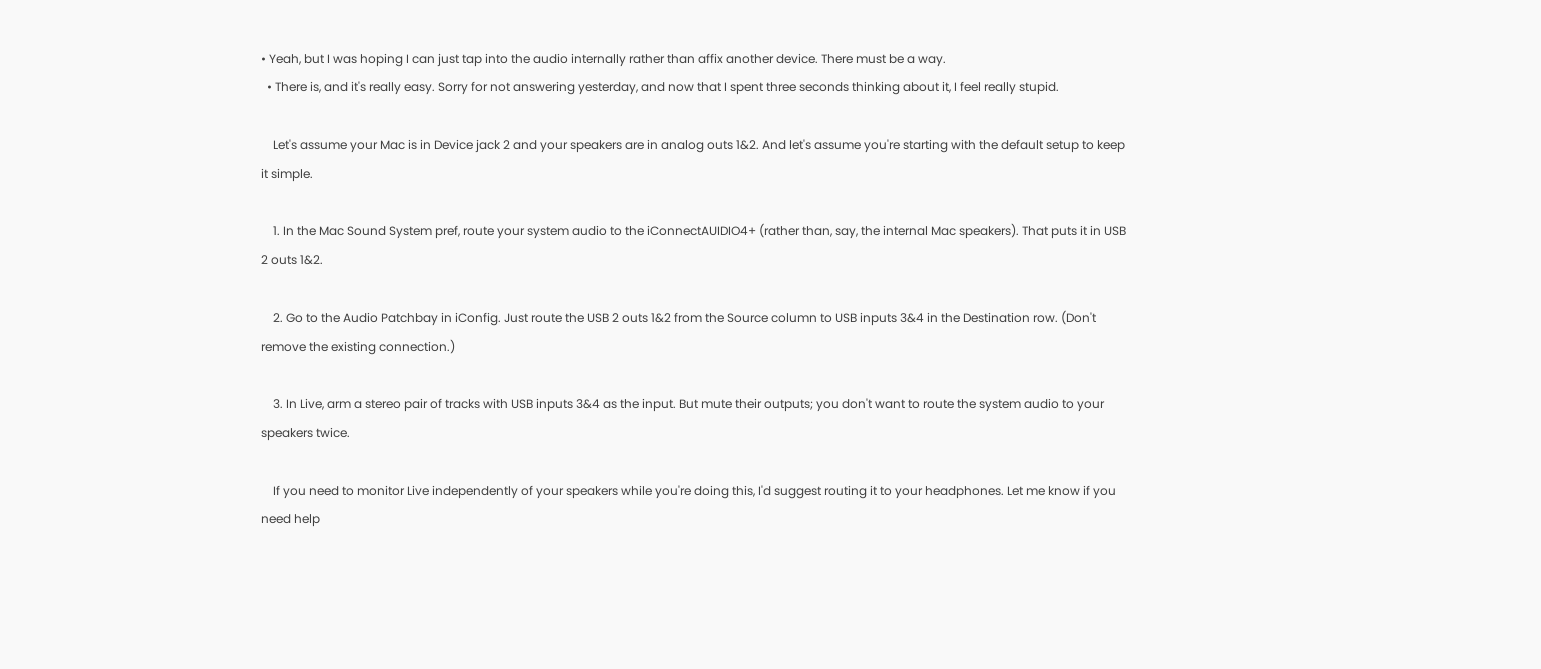• Yeah, but I was hoping I can just tap into the audio internally rather than affix another device. There must be a way.
  • There is, and it's really easy. Sorry for not answering yesterday, and now that I spent three seconds thinking about it, I feel really stupid.

    Let's assume your Mac is in Device jack 2 and your speakers are in analog outs 1&2. And let's assume you're starting with the default setup to keep it simple.

    1. In the Mac Sound System pref, route your system audio to the iConnectAUIDIO4+ (rather than, say, the internal Mac speakers). That puts it in USB 2 outs 1&2.

    2. Go to the Audio Patchbay in iConfig. Just route the USB 2 outs 1&2 from the Source column to USB inputs 3&4 in the Destination row. (Don't remove the existing connection.)

    3. In Live, arm a stereo pair of tracks with USB inputs 3&4 as the input. But mute their outputs; you don't want to route the system audio to your speakers twice.

    If you need to monitor Live independently of your speakers while you're doing this, I'd suggest routing it to your headphones. Let me know if you need help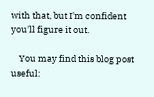with that, but I'm confident you'll figure it out.

    You may find this blog post useful: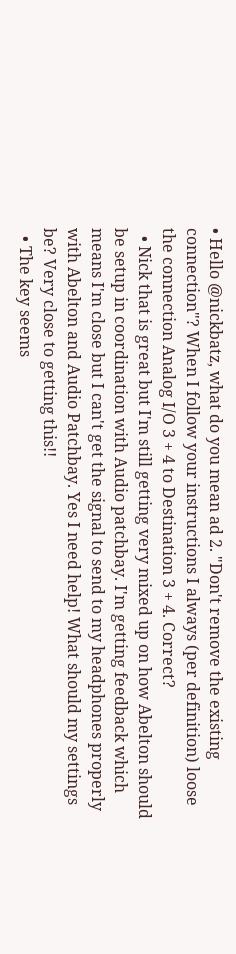• Hello @nickbatz, what do you mean ad 2. "Don't remove the existing connection"? When I follow your instructions I always (per definition) loose the connection Analog I/O 3 + 4 to Destination 3 + 4. Correct?
  • Nick that is great but I'm still getting very mixed up on how Abelton should be setup in coordination with Audio patchbay. I'm getting feedback which means I'm close but I can't get the signal to send to my headphones properly with Abelton and Audio Patchbay. Yes I need help! What should my settings be? Very close to getting this!!
  • The key seems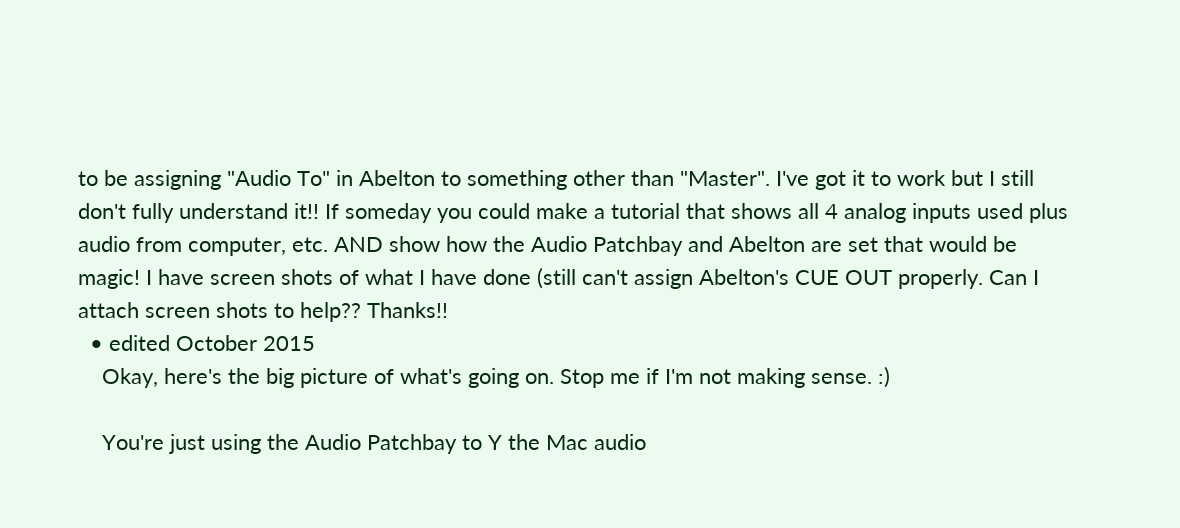to be assigning "Audio To" in Abelton to something other than "Master". I've got it to work but I still don't fully understand it!! If someday you could make a tutorial that shows all 4 analog inputs used plus audio from computer, etc. AND show how the Audio Patchbay and Abelton are set that would be magic! I have screen shots of what I have done (still can't assign Abelton's CUE OUT properly. Can I attach screen shots to help?? Thanks!!
  • edited October 2015
    Okay, here's the big picture of what's going on. Stop me if I'm not making sense. :)

    You're just using the Audio Patchbay to Y the Mac audio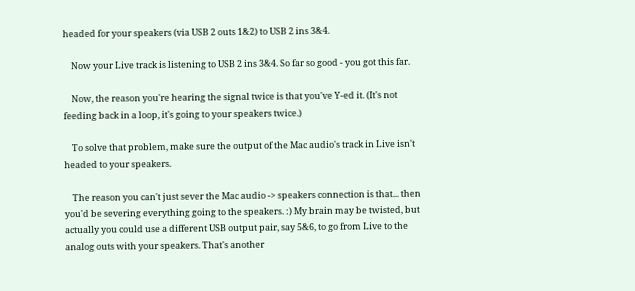headed for your speakers (via USB 2 outs 1&2) to USB 2 ins 3&4.

    Now your Live track is listening to USB 2 ins 3&4. So far so good - you got this far.

    Now, the reason you're hearing the signal twice is that you've Y-ed it. (It's not feeding back in a loop, it's going to your speakers twice.)

    To solve that problem, make sure the output of the Mac audio's track in Live isn't headed to your speakers.

    The reason you can't just sever the Mac audio -> speakers connection is that... then you'd be severing everything going to the speakers. :) My brain may be twisted, but actually you could use a different USB output pair, say 5&6, to go from Live to the analog outs with your speakers. That's another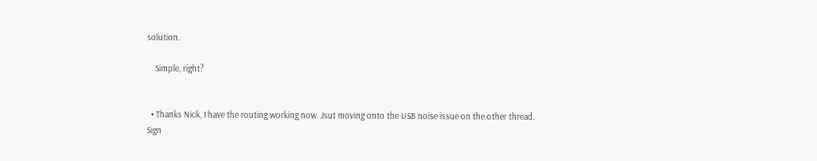solution.

    Simple, right?


  • Thanks Nick, I have the routing working now. Jsut moving onto the USB noise issue on the other thread.
Sign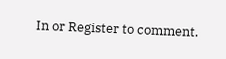In or Register to comment.